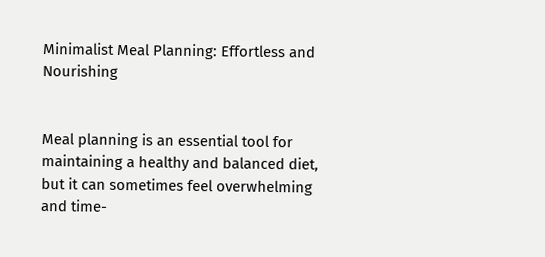Minimalist Meal Planning: Effortless and Nourishing


Meal planning is an essential tool for maintaining a healthy and balanced diet, but it can sometimes feel overwhelming and time-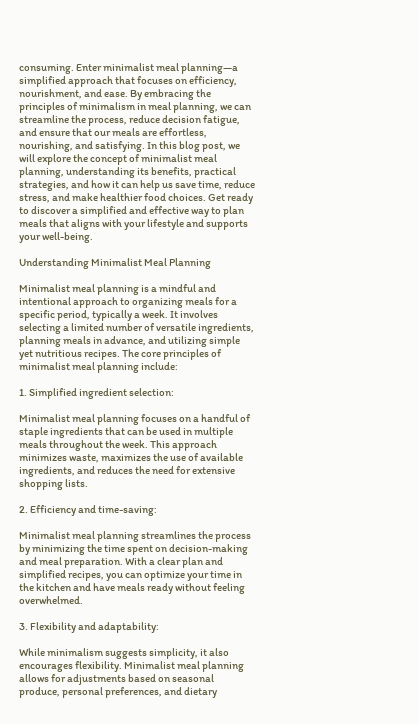consuming. Enter minimalist meal planning—a simplified approach that focuses on efficiency, nourishment, and ease. By embracing the principles of minimalism in meal planning, we can streamline the process, reduce decision fatigue, and ensure that our meals are effortless, nourishing, and satisfying. In this blog post, we will explore the concept of minimalist meal planning, understanding its benefits, practical strategies, and how it can help us save time, reduce stress, and make healthier food choices. Get ready to discover a simplified and effective way to plan meals that aligns with your lifestyle and supports your well-being.

Understanding Minimalist Meal Planning

Minimalist meal planning is a mindful and intentional approach to organizing meals for a specific period, typically a week. It involves selecting a limited number of versatile ingredients, planning meals in advance, and utilizing simple yet nutritious recipes. The core principles of minimalist meal planning include:

1. Simplified ingredient selection:

Minimalist meal planning focuses on a handful of staple ingredients that can be used in multiple meals throughout the week. This approach minimizes waste, maximizes the use of available ingredients, and reduces the need for extensive shopping lists.

2. Efficiency and time-saving:

Minimalist meal planning streamlines the process by minimizing the time spent on decision-making and meal preparation. With a clear plan and simplified recipes, you can optimize your time in the kitchen and have meals ready without feeling overwhelmed.

3. Flexibility and adaptability:

While minimalism suggests simplicity, it also encourages flexibility. Minimalist meal planning allows for adjustments based on seasonal produce, personal preferences, and dietary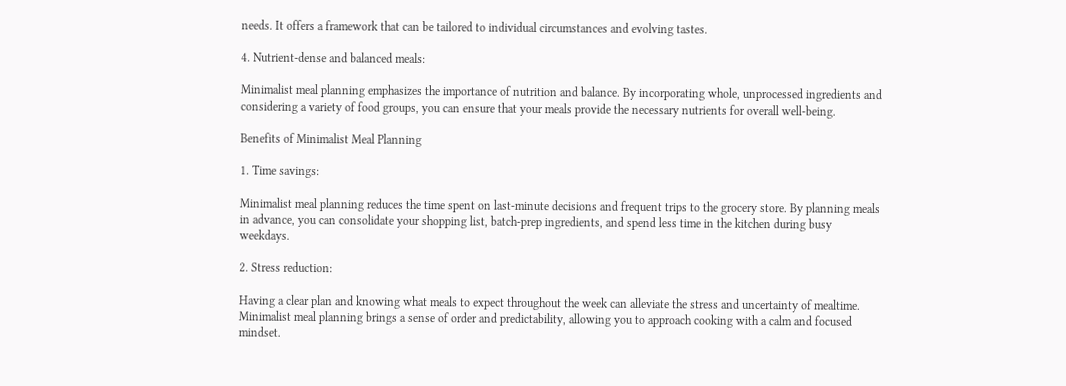needs. It offers a framework that can be tailored to individual circumstances and evolving tastes.

4. Nutrient-dense and balanced meals:

Minimalist meal planning emphasizes the importance of nutrition and balance. By incorporating whole, unprocessed ingredients and considering a variety of food groups, you can ensure that your meals provide the necessary nutrients for overall well-being.

Benefits of Minimalist Meal Planning

1. Time savings:

Minimalist meal planning reduces the time spent on last-minute decisions and frequent trips to the grocery store. By planning meals in advance, you can consolidate your shopping list, batch-prep ingredients, and spend less time in the kitchen during busy weekdays.

2. Stress reduction:

Having a clear plan and knowing what meals to expect throughout the week can alleviate the stress and uncertainty of mealtime. Minimalist meal planning brings a sense of order and predictability, allowing you to approach cooking with a calm and focused mindset.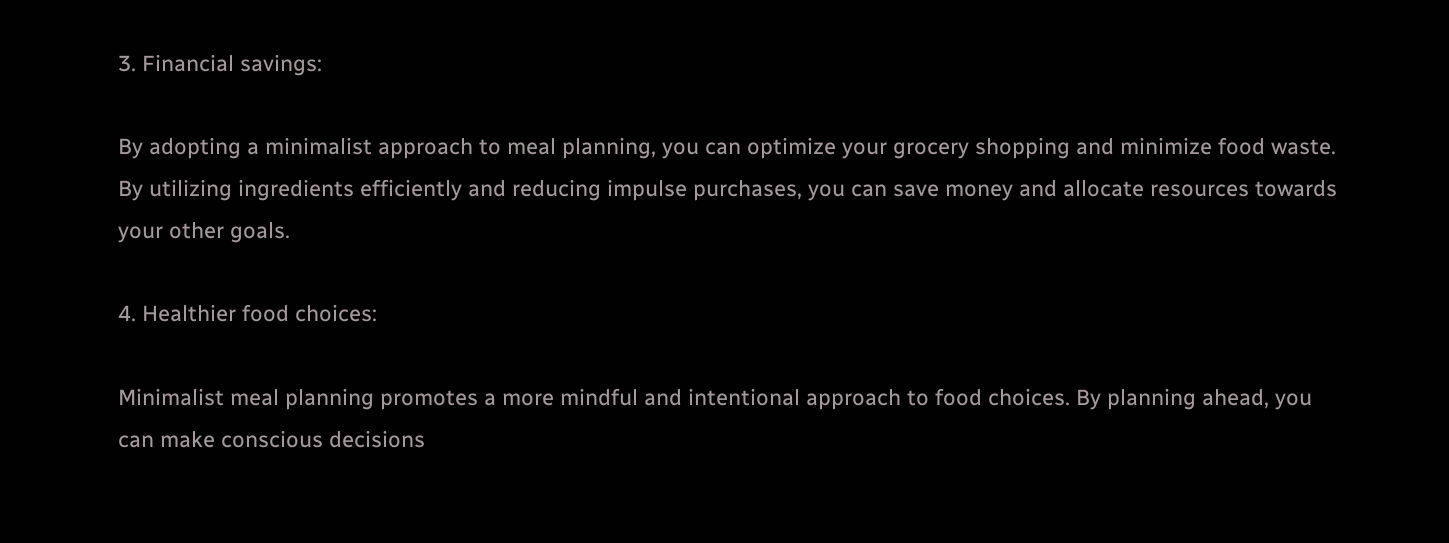3. Financial savings:

By adopting a minimalist approach to meal planning, you can optimize your grocery shopping and minimize food waste. By utilizing ingredients efficiently and reducing impulse purchases, you can save money and allocate resources towards your other goals.

4. Healthier food choices:

Minimalist meal planning promotes a more mindful and intentional approach to food choices. By planning ahead, you can make conscious decisions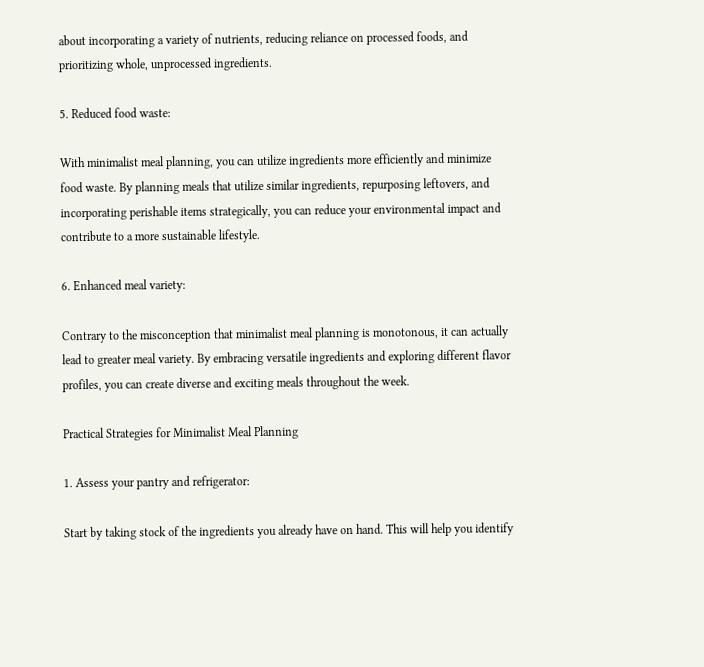about incorporating a variety of nutrients, reducing reliance on processed foods, and prioritizing whole, unprocessed ingredients.

5. Reduced food waste:

With minimalist meal planning, you can utilize ingredients more efficiently and minimize food waste. By planning meals that utilize similar ingredients, repurposing leftovers, and incorporating perishable items strategically, you can reduce your environmental impact and contribute to a more sustainable lifestyle.

6. Enhanced meal variety:

Contrary to the misconception that minimalist meal planning is monotonous, it can actually lead to greater meal variety. By embracing versatile ingredients and exploring different flavor profiles, you can create diverse and exciting meals throughout the week.

Practical Strategies for Minimalist Meal Planning

1. Assess your pantry and refrigerator:

Start by taking stock of the ingredients you already have on hand. This will help you identify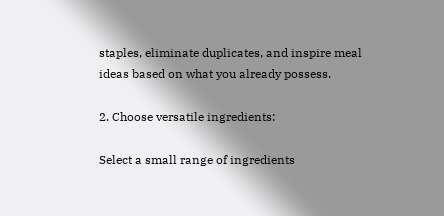staples, eliminate duplicates, and inspire meal ideas based on what you already possess.

2. Choose versatile ingredients:

Select a small range of ingredients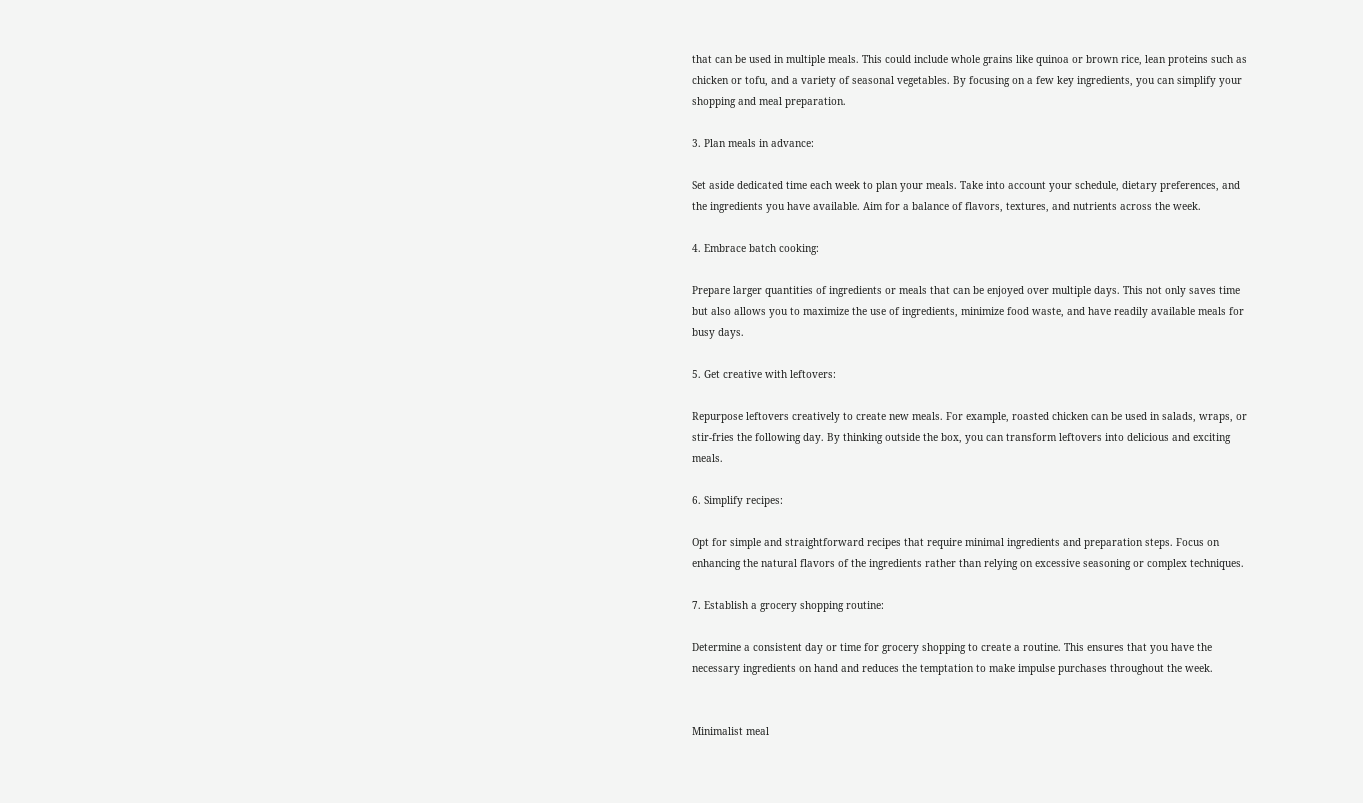that can be used in multiple meals. This could include whole grains like quinoa or brown rice, lean proteins such as chicken or tofu, and a variety of seasonal vegetables. By focusing on a few key ingredients, you can simplify your shopping and meal preparation.

3. Plan meals in advance:

Set aside dedicated time each week to plan your meals. Take into account your schedule, dietary preferences, and the ingredients you have available. Aim for a balance of flavors, textures, and nutrients across the week.

4. Embrace batch cooking:

Prepare larger quantities of ingredients or meals that can be enjoyed over multiple days. This not only saves time but also allows you to maximize the use of ingredients, minimize food waste, and have readily available meals for busy days.

5. Get creative with leftovers:

Repurpose leftovers creatively to create new meals. For example, roasted chicken can be used in salads, wraps, or stir-fries the following day. By thinking outside the box, you can transform leftovers into delicious and exciting meals.

6. Simplify recipes:

Opt for simple and straightforward recipes that require minimal ingredients and preparation steps. Focus on enhancing the natural flavors of the ingredients rather than relying on excessive seasoning or complex techniques.

7. Establish a grocery shopping routine:

Determine a consistent day or time for grocery shopping to create a routine. This ensures that you have the necessary ingredients on hand and reduces the temptation to make impulse purchases throughout the week.


Minimalist meal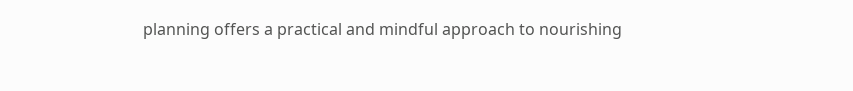planning offers a practical and mindful approach to nourishing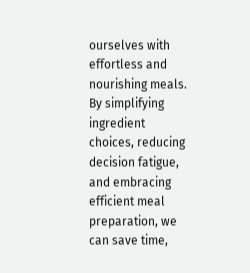ourselves with effortless and nourishing meals. By simplifying ingredient choices, reducing decision fatigue, and embracing efficient meal preparation, we can save time,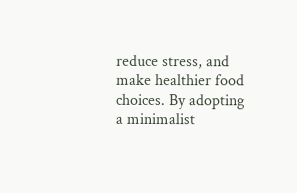reduce stress, and make healthier food choices. By adopting a minimalist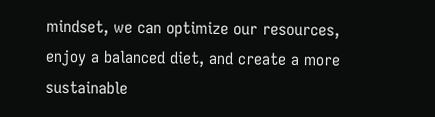mindset, we can optimize our resources, enjoy a balanced diet, and create a more sustainable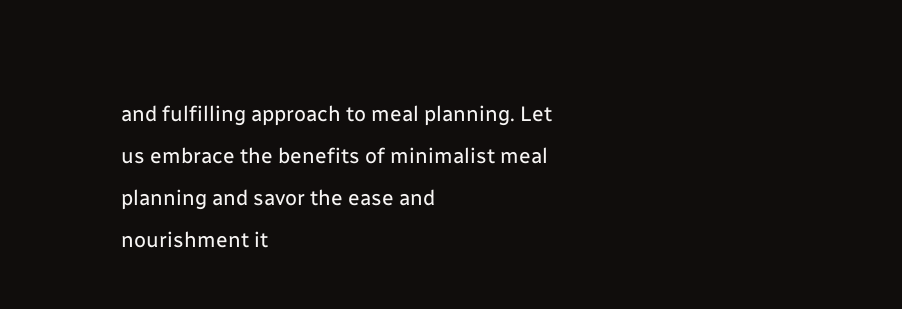and fulfilling approach to meal planning. Let us embrace the benefits of minimalist meal planning and savor the ease and nourishment it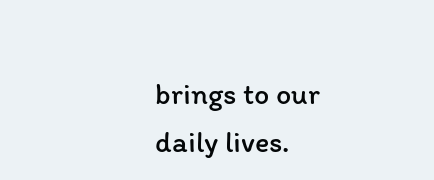brings to our daily lives.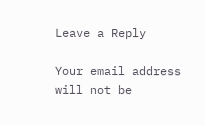Leave a Reply

Your email address will not be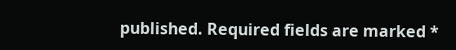published. Required fields are marked *